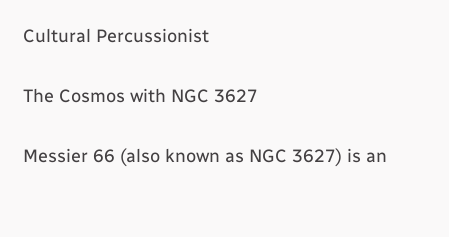Cultural Percussionist

The Cosmos with NGC 3627

Messier 66 (also known as NGC 3627) is an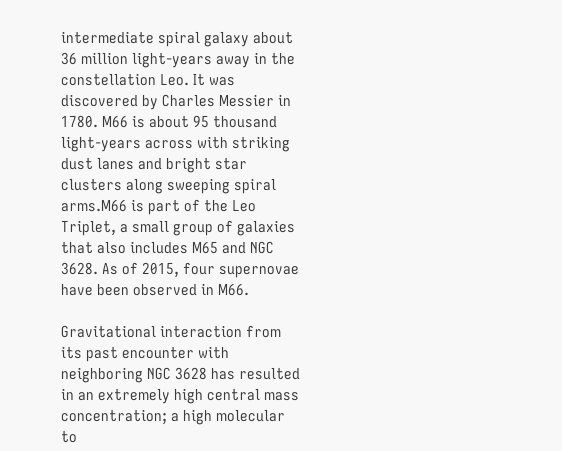intermediate spiral galaxy about 36 million light-years away in the constellation Leo. It was discovered by Charles Messier in 1780. M66 is about 95 thousand light-years across with striking dust lanes and bright star clusters along sweeping spiral arms.M66 is part of the Leo Triplet, a small group of galaxies that also includes M65 and NGC 3628. As of 2015, four supernovae have been observed in M66.

Gravitational interaction from its past encounter with neighboring NGC 3628 has resulted in an extremely high central mass concentration; a high molecular to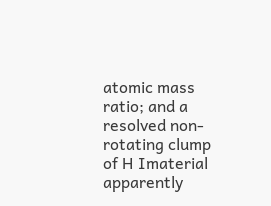atomic mass ratio; and a resolved non-rotating clump of H Imaterial apparently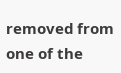removed from one of the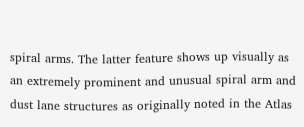spiral arms. The latter feature shows up visually as an extremely prominent and unusual spiral arm and dust lane structures as originally noted in the Atlas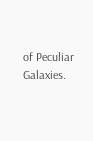of Peculiar Galaxies.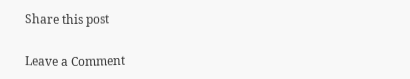Share this post

Leave a Comment